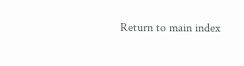Return to main index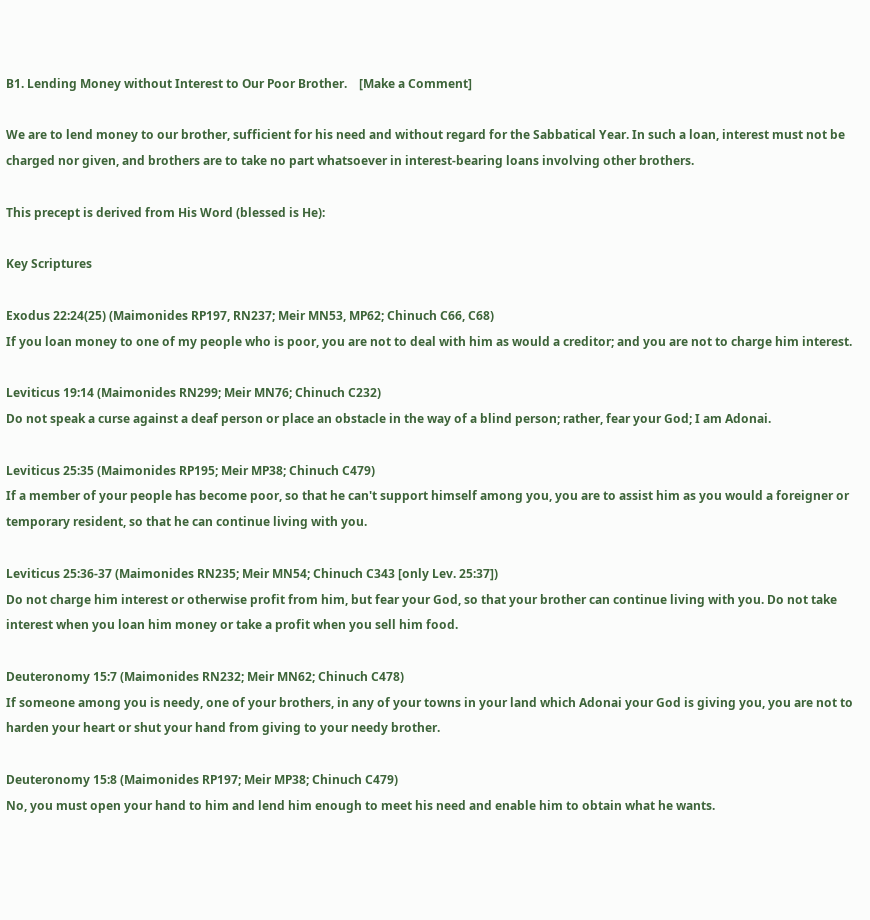B1. Lending Money without Interest to Our Poor Brother.    [Make a Comment]

We are to lend money to our brother, sufficient for his need and without regard for the Sabbatical Year. In such a loan, interest must not be charged nor given, and brothers are to take no part whatsoever in interest-bearing loans involving other brothers.

This precept is derived from His Word (blessed is He):

Key Scriptures

Exodus 22:24(25) (Maimonides RP197, RN237; Meir MN53, MP62; Chinuch C66, C68)
If you loan money to one of my people who is poor, you are not to deal with him as would a creditor; and you are not to charge him interest.

Leviticus 19:14 (Maimonides RN299; Meir MN76; Chinuch C232)
Do not speak a curse against a deaf person or place an obstacle in the way of a blind person; rather, fear your God; I am Adonai.

Leviticus 25:35 (Maimonides RP195; Meir MP38; Chinuch C479)
If a member of your people has become poor, so that he can't support himself among you, you are to assist him as you would a foreigner or temporary resident, so that he can continue living with you.

Leviticus 25:36-37 (Maimonides RN235; Meir MN54; Chinuch C343 [only Lev. 25:37])
Do not charge him interest or otherwise profit from him, but fear your God, so that your brother can continue living with you. Do not take interest when you loan him money or take a profit when you sell him food.

Deuteronomy 15:7 (Maimonides RN232; Meir MN62; Chinuch C478)
If someone among you is needy, one of your brothers, in any of your towns in your land which Adonai your God is giving you, you are not to harden your heart or shut your hand from giving to your needy brother.

Deuteronomy 15:8 (Maimonides RP197; Meir MP38; Chinuch C479)
No, you must open your hand to him and lend him enough to meet his need and enable him to obtain what he wants.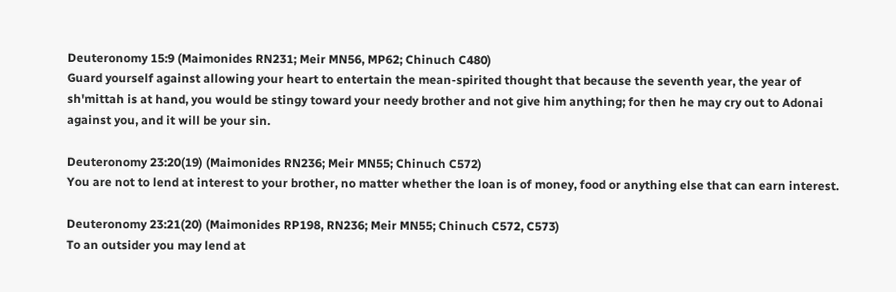Deuteronomy 15:9 (Maimonides RN231; Meir MN56, MP62; Chinuch C480)
Guard yourself against allowing your heart to entertain the mean-spirited thought that because the seventh year, the year of sh'mittah is at hand, you would be stingy toward your needy brother and not give him anything; for then he may cry out to Adonai against you, and it will be your sin.

Deuteronomy 23:20(19) (Maimonides RN236; Meir MN55; Chinuch C572)
You are not to lend at interest to your brother, no matter whether the loan is of money, food or anything else that can earn interest.

Deuteronomy 23:21(20) (Maimonides RP198, RN236; Meir MN55; Chinuch C572, C573)
To an outsider you may lend at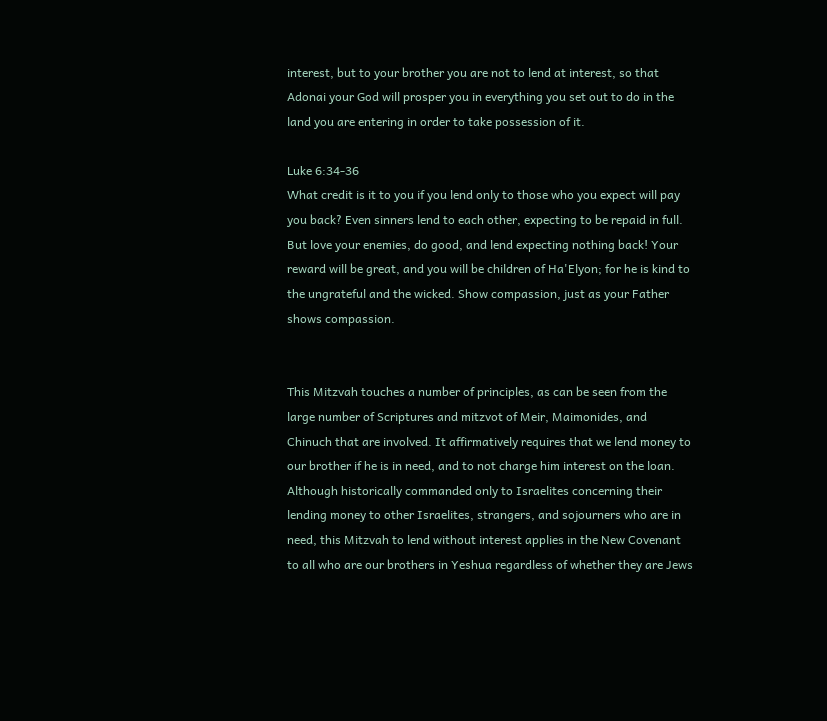interest, but to your brother you are not to lend at interest, so that Adonai your God will prosper you in everything you set out to do in the land you are entering in order to take possession of it.

Luke 6:34-36
What credit is it to you if you lend only to those who you expect will pay you back? Even sinners lend to each other, expecting to be repaid in full. But love your enemies, do good, and lend expecting nothing back! Your reward will be great, and you will be children of Ha'Elyon; for he is kind to the ungrateful and the wicked. Show compassion, just as your Father shows compassion.


This Mitzvah touches a number of principles, as can be seen from the large number of Scriptures and mitzvot of Meir, Maimonides, and Chinuch that are involved. It affirmatively requires that we lend money to our brother if he is in need, and to not charge him interest on the loan. Although historically commanded only to Israelites concerning their lending money to other Israelites, strangers, and sojourners who are in need, this Mitzvah to lend without interest applies in the New Covenant to all who are our brothers in Yeshua regardless of whether they are Jews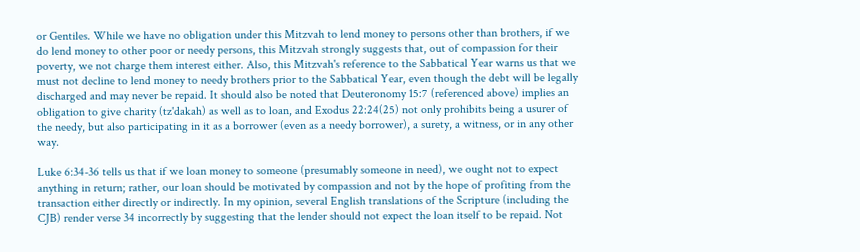or Gentiles. While we have no obligation under this Mitzvah to lend money to persons other than brothers, if we do lend money to other poor or needy persons, this Mitzvah strongly suggests that, out of compassion for their poverty, we not charge them interest either. Also, this Mitzvah's reference to the Sabbatical Year warns us that we must not decline to lend money to needy brothers prior to the Sabbatical Year, even though the debt will be legally discharged and may never be repaid. It should also be noted that Deuteronomy 15:7 (referenced above) implies an obligation to give charity (tz'dakah) as well as to loan, and Exodus 22:24(25) not only prohibits being a usurer of the needy, but also participating in it as a borrower (even as a needy borrower), a surety, a witness, or in any other way.

Luke 6:34-36 tells us that if we loan money to someone (presumably someone in need), we ought not to expect anything in return; rather, our loan should be motivated by compassion and not by the hope of profiting from the transaction either directly or indirectly. In my opinion, several English translations of the Scripture (including the CJB) render verse 34 incorrectly by suggesting that the lender should not expect the loan itself to be repaid. Not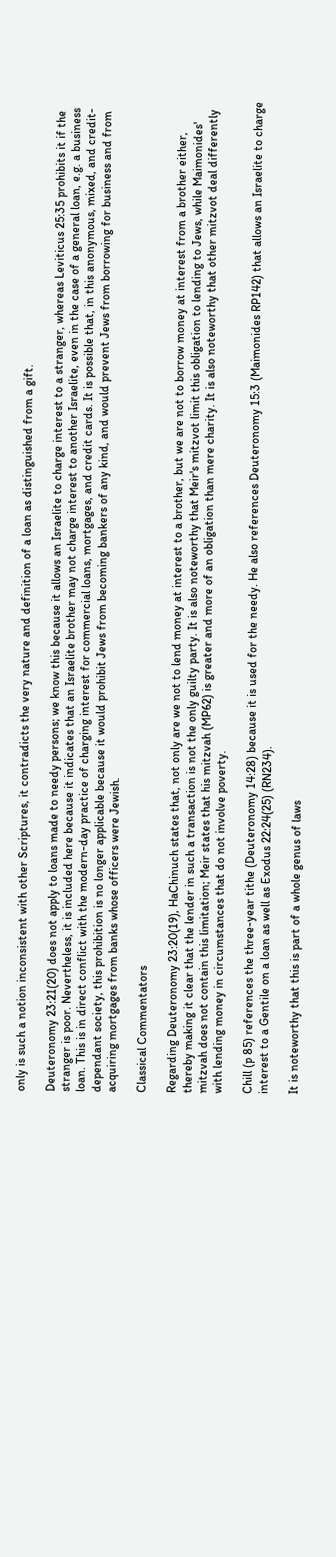only is such a notion inconsistent with other Scriptures, it contradicts the very nature and definition of a loan as distinguished from a gift.

Deuteronomy 23:21(20) does not apply to loans made to needy persons; we know this because it allows an Israelite to charge interest to a stranger, whereas Leviticus 25:35 prohibits it if the stranger is poor. Nevertheless, it is included here because it indicates that an Israelite brother may not charge interest to another Israelite, even in the case of a general loan, e.g. a business loan. This is in direct conflict with the modern-day practice of charging interest for commercial loans, mortgages, and credit cards. It is possible that, in this anonymous, mixed, and credit-dependant society, this prohibition is no longer applicable because it would prohibit Jews from becoming bankers of any kind, and would prevent Jews from borrowing for business and from acquiring mortgages from banks whose officers were Jewish.

Classical Commentators

Regarding Deuteronomy 23:20(19), HaChinuch states that, not only are we not to lend money at interest to a brother, but we are not to borrow money at interest from a brother either, thereby making it clear that the lender in such a transaction is not the only guilty party. It is also noteworthy that Meir's mitzvot limit this obligation to lending to Jews, while Maimonides' mitzvah does not contain this limitation; Meir states that his mitzvah (MP62) is greater and more of an obligation than mere charity. It is also noteworthy that other mitzvot deal differently with lending money in circumstances that do not involve poverty.

Chill (p 85) references the three-year tithe (Deuteronomy 14:28) because it is used for the needy. He also references Deuteronomy 15:3 (Maimonides RP142) that allows an Israelite to charge interest to a Gentile on a loan as well as Exodus 22:24(25) (RN234).

It is noteworthy that this is part of a whole genus of laws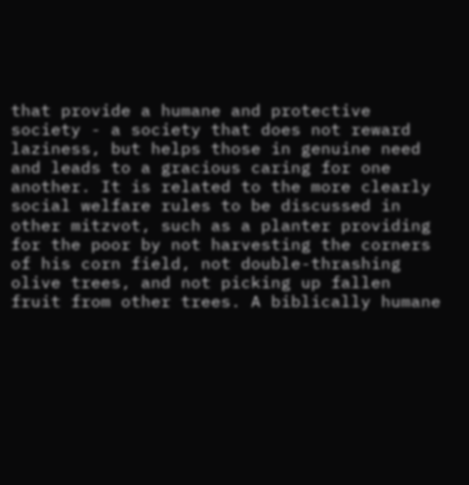that provide a humane and protective society - a society that does not reward laziness, but helps those in genuine need and leads to a gracious caring for one another. It is related to the more clearly social welfare rules to be discussed in other mitzvot, such as a planter providing for the poor by not harvesting the corners of his corn field, not double-thrashing olive trees, and not picking up fallen fruit from other trees. A biblically humane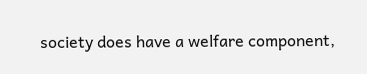society does have a welfare component,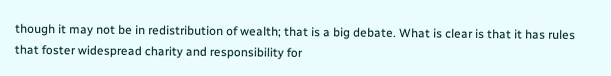though it may not be in redistribution of wealth; that is a big debate. What is clear is that it has rules that foster widespread charity and responsibility for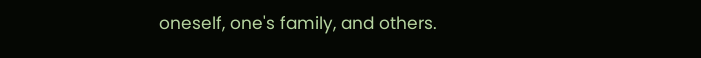oneself, one's family, and others.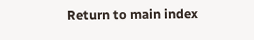Return to main index